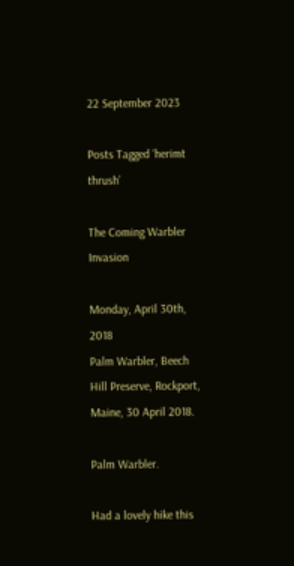22 September 2023

Posts Tagged ‘herimt thrush’

The Coming Warbler Invasion

Monday, April 30th, 2018
Palm Warbler, Beech Hill Preserve, Rockport, Maine, 30 April 2018.

Palm Warbler.

Had a lovely hike this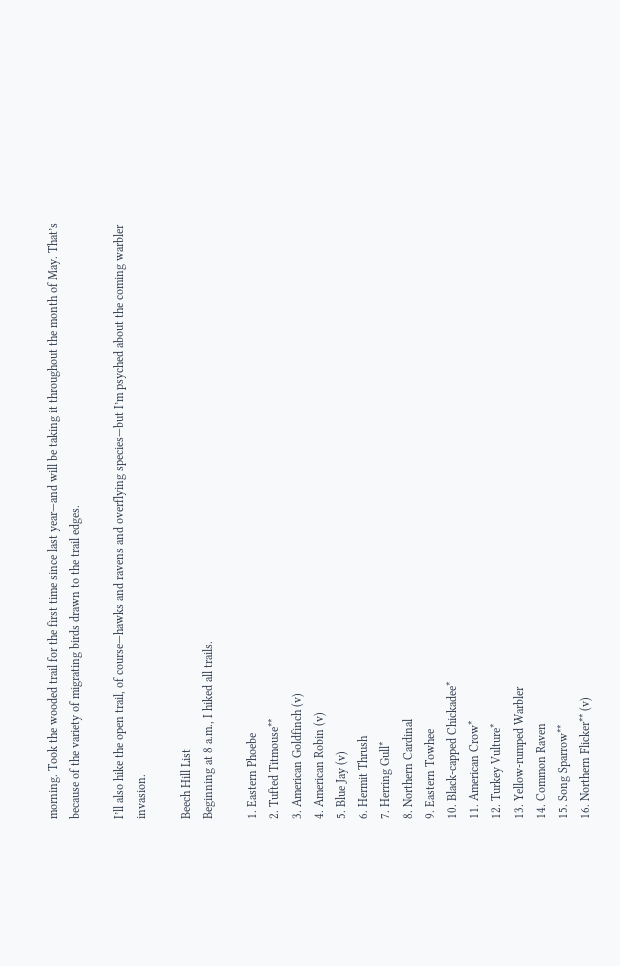morning. Took the wooded trail for the first time since last year—and will be taking it throughout the month of May. That’s because of the variety of migrating birds drawn to the trail edges.

I’ll also hike the open trail, of course—hawks and ravens and overflying species—but I’m psyched about the coming warbler invasion.

Beech Hill List
Beginning at 8 a.m., I hiked all trails.

1. Eastern Phoebe
2. Tufted Titmouse**
3. American Goldfinch (v)
4. American Robin (v)
5. Blue Jay (v)
6. Hermit Thrush
7. Herring Gull*
8. Northern Cardinal
9. Eastern Towhee
10. Black-capped Chickadee*
11. American Crow*
12. Turkey Vulture*
13. Yellow-rumped Warbler
14. Common Raven
15. Song Sparrow**
16. Northern Flicker** (v)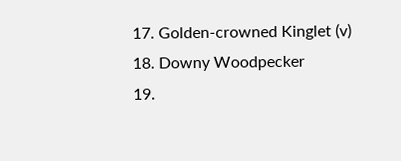17. Golden-crowned Kinglet (v)
18. Downy Woodpecker
19.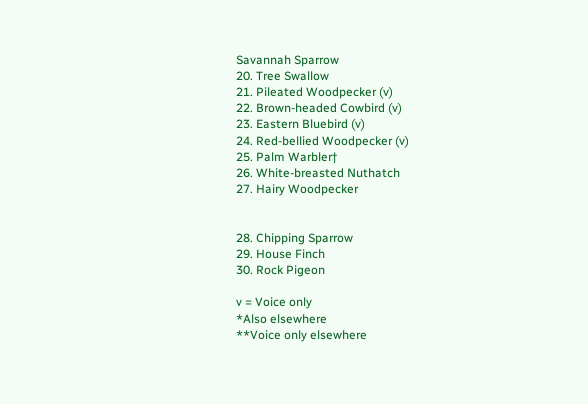Savannah Sparrow
20. Tree Swallow
21. Pileated Woodpecker (v)
22. Brown-headed Cowbird (v)
23. Eastern Bluebird (v)
24. Red-bellied Woodpecker (v)
25. Palm Warbler†
26. White-breasted Nuthatch
27. Hairy Woodpecker


28. Chipping Sparrow
29. House Finch
30. Rock Pigeon

v = Voice only
*Also elsewhere
**Voice only elsewhere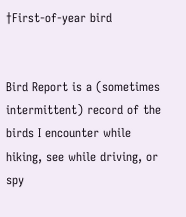†First-of-year bird


Bird Report is a (sometimes intermittent) record of the birds I encounter while hiking, see while driving, or spy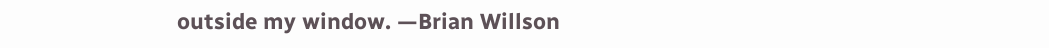outside my window. —Brian Willson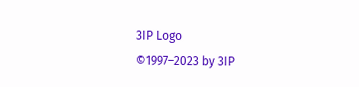3IP Logo
©1997–2023 by 3IP